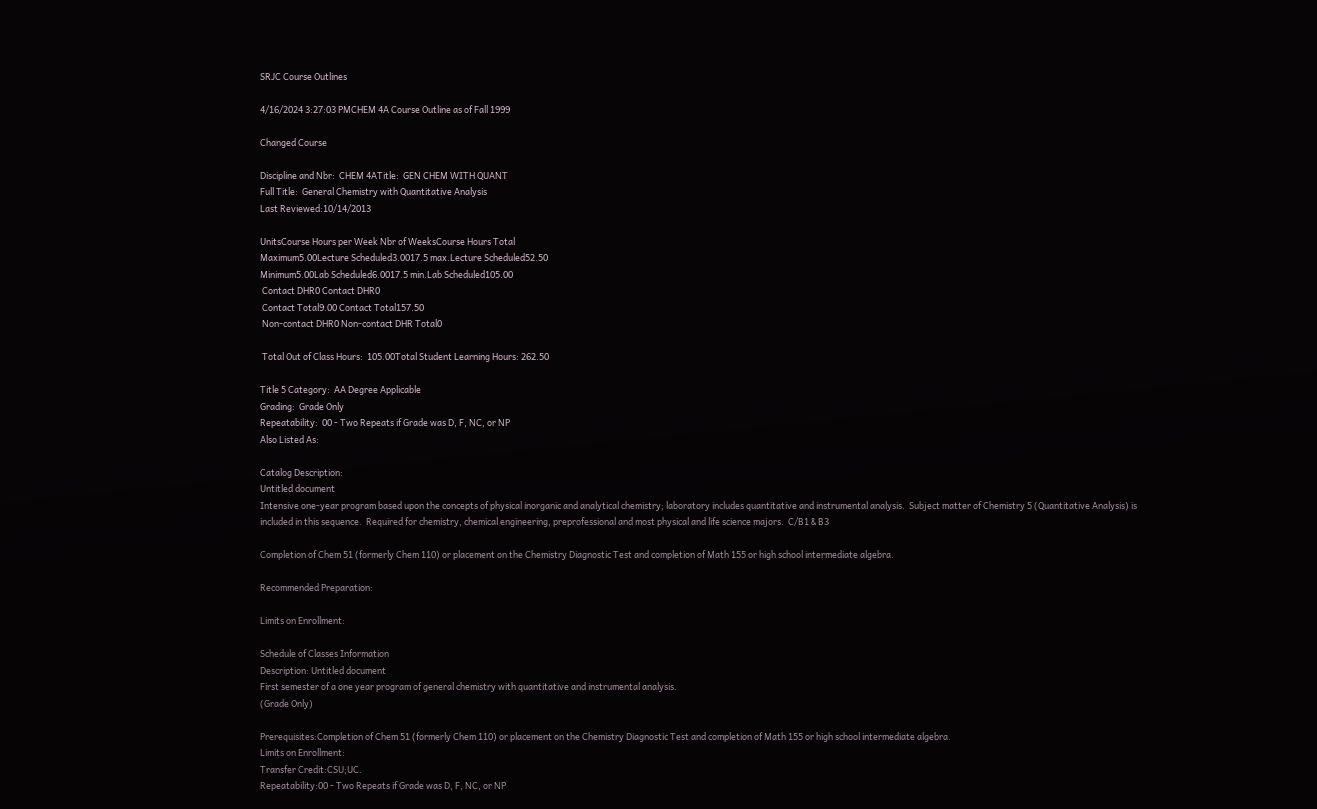SRJC Course Outlines

4/16/2024 3:27:03 PMCHEM 4A Course Outline as of Fall 1999

Changed Course

Discipline and Nbr:  CHEM 4ATitle:  GEN CHEM WITH QUANT
Full Title:  General Chemistry with Quantitative Analysis
Last Reviewed:10/14/2013

UnitsCourse Hours per Week Nbr of WeeksCourse Hours Total
Maximum5.00Lecture Scheduled3.0017.5 max.Lecture Scheduled52.50
Minimum5.00Lab Scheduled6.0017.5 min.Lab Scheduled105.00
 Contact DHR0 Contact DHR0
 Contact Total9.00 Contact Total157.50
 Non-contact DHR0 Non-contact DHR Total0

 Total Out of Class Hours:  105.00Total Student Learning Hours: 262.50

Title 5 Category:  AA Degree Applicable
Grading:  Grade Only
Repeatability:  00 - Two Repeats if Grade was D, F, NC, or NP
Also Listed As:

Catalog Description:
Untitled document
Intensive one-year program based upon the concepts of physical inorganic and analytical chemistry; laboratory includes quantitative and instrumental analysis.  Subject matter of Chemistry 5 (Quantitative Analysis) is included in this sequence.  Required for chemistry, chemical engineering, preprofessional and most physical and life science majors.  C/B1 & B3

Completion of Chem 51 (formerly Chem 110) or placement on the Chemistry Diagnostic Test and completion of Math 155 or high school intermediate algebra.

Recommended Preparation:

Limits on Enrollment:

Schedule of Classes Information
Description: Untitled document
First semester of a one year program of general chemistry with quantitative and instrumental analysis.
(Grade Only)

Prerequisites:Completion of Chem 51 (formerly Chem 110) or placement on the Chemistry Diagnostic Test and completion of Math 155 or high school intermediate algebra.
Limits on Enrollment:
Transfer Credit:CSU;UC.
Repeatability:00 - Two Repeats if Grade was D, F, NC, or NP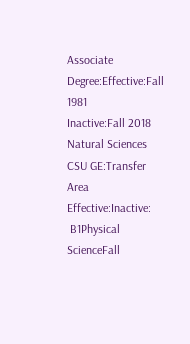Associate Degree:Effective:Fall 1981
Inactive:Fall 2018
Natural Sciences
CSU GE:Transfer Area Effective:Inactive:
 B1Physical ScienceFall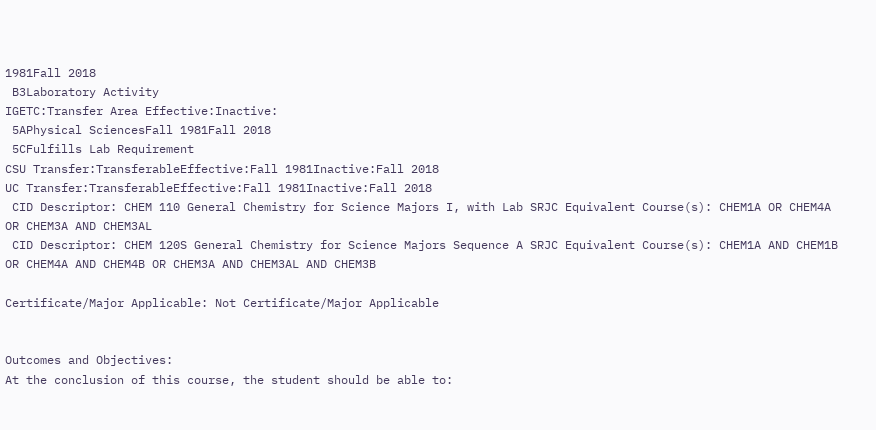1981Fall 2018
 B3Laboratory Activity
IGETC:Transfer Area Effective:Inactive:
 5APhysical SciencesFall 1981Fall 2018
 5CFulfills Lab Requirement
CSU Transfer:TransferableEffective:Fall 1981Inactive:Fall 2018
UC Transfer:TransferableEffective:Fall 1981Inactive:Fall 2018
 CID Descriptor: CHEM 110 General Chemistry for Science Majors I, with Lab SRJC Equivalent Course(s): CHEM1A OR CHEM4A OR CHEM3A AND CHEM3AL
 CID Descriptor: CHEM 120S General Chemistry for Science Majors Sequence A SRJC Equivalent Course(s): CHEM1A AND CHEM1B OR CHEM4A AND CHEM4B OR CHEM3A AND CHEM3AL AND CHEM3B

Certificate/Major Applicable: Not Certificate/Major Applicable


Outcomes and Objectives:
At the conclusion of this course, the student should be able to: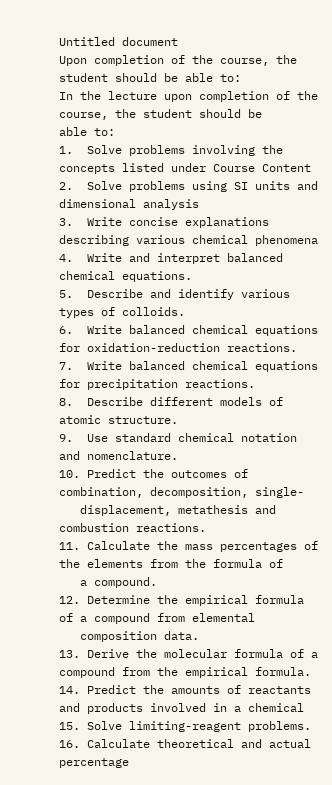Untitled document
Upon completion of the course, the student should be able to:
In the lecture upon completion of the course, the student should be
able to:
1.  Solve problems involving the concepts listed under Course Content
2.  Solve problems using SI units and dimensional analysis
3.  Write concise explanations describing various chemical phenomena
4.  Write and interpret balanced chemical equations.
5.  Describe and identify various types of colloids.
6.  Write balanced chemical equations for oxidation-reduction reactions.
7.  Write balanced chemical equations for precipitation reactions.
8.  Describe different models of atomic structure.
9.  Use standard chemical notation and nomenclature.
10. Predict the outcomes of combination, decomposition, single-
   displacement, metathesis and combustion reactions.
11. Calculate the mass percentages of the elements from the formula of
   a compound.
12. Determine the empirical formula of a compound from elemental
   composition data.
13. Derive the molecular formula of a compound from the empirical formula.
14. Predict the amounts of reactants and products involved in a chemical
15. Solve limiting-reagent problems.
16. Calculate theoretical and actual percentage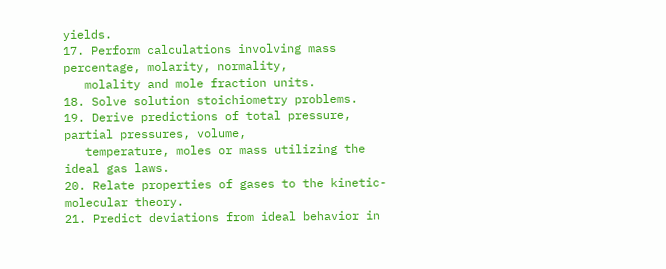yields.
17. Perform calculations involving mass percentage, molarity, normality,
   molality and mole fraction units.
18. Solve solution stoichiometry problems.
19. Derive predictions of total pressure, partial pressures, volume,
   temperature, moles or mass utilizing the ideal gas laws.
20. Relate properties of gases to the kinetic-molecular theory.
21. Predict deviations from ideal behavior in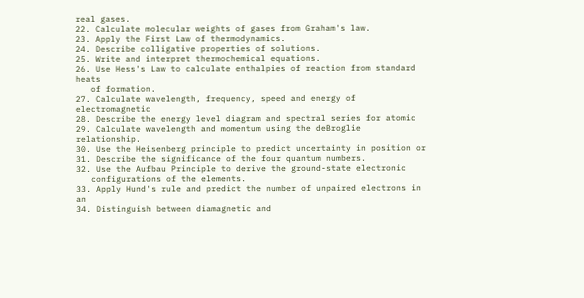real gases.
22. Calculate molecular weights of gases from Graham's law.
23. Apply the First Law of thermodynamics.
24. Describe colligative properties of solutions.
25. Write and interpret thermochemical equations.
26. Use Hess's Law to calculate enthalpies of reaction from standard heats
   of formation.
27. Calculate wavelength, frequency, speed and energy of electromagnetic
28. Describe the energy level diagram and spectral series for atomic
29. Calculate wavelength and momentum using the deBroglie relationship.
30. Use the Heisenberg principle to predict uncertainty in position or
31. Describe the significance of the four quantum numbers.
32. Use the Aufbau Principle to derive the ground-state electronic
   configurations of the elements.
33. Apply Hund's rule and predict the number of unpaired electrons in an
34. Distinguish between diamagnetic and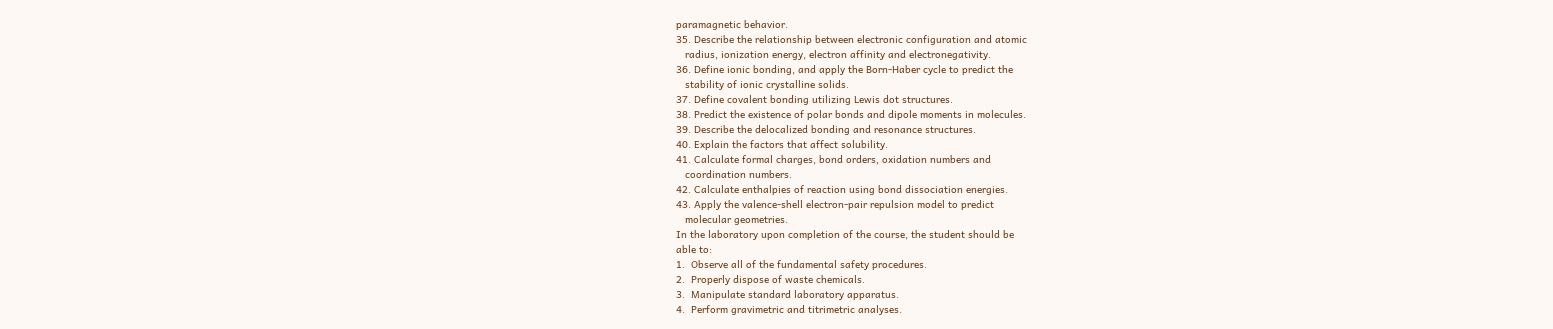paramagnetic behavior.
35. Describe the relationship between electronic configuration and atomic
   radius, ionization energy, electron affinity and electronegativity.
36. Define ionic bonding, and apply the Born-Haber cycle to predict the
   stability of ionic crystalline solids.
37. Define covalent bonding utilizing Lewis dot structures.
38. Predict the existence of polar bonds and dipole moments in molecules.
39. Describe the delocalized bonding and resonance structures.
40. Explain the factors that affect solubility.
41. Calculate formal charges, bond orders, oxidation numbers and
   coordination numbers.
42. Calculate enthalpies of reaction using bond dissociation energies.
43. Apply the valence-shell electron-pair repulsion model to predict
   molecular geometries.
In the laboratory upon completion of the course, the student should be
able to:
1.  Observe all of the fundamental safety procedures.
2.  Properly dispose of waste chemicals.
3.  Manipulate standard laboratory apparatus.
4.  Perform gravimetric and titrimetric analyses.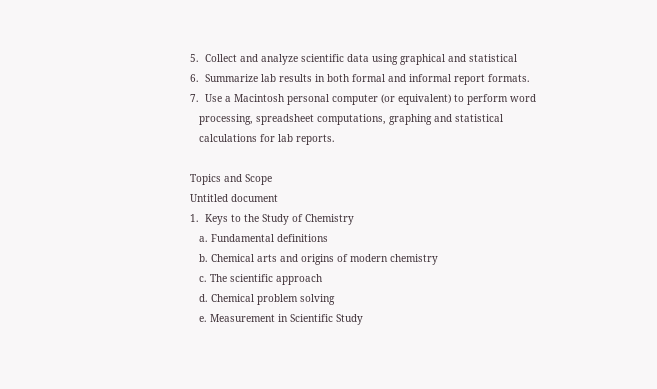5.  Collect and analyze scientific data using graphical and statistical
6.  Summarize lab results in both formal and informal report formats.
7.  Use a Macintosh personal computer (or equivalent) to perform word
   processing, spreadsheet computations, graphing and statistical
   calculations for lab reports.

Topics and Scope
Untitled document
1.  Keys to the Study of Chemistry
   a. Fundamental definitions
   b. Chemical arts and origins of modern chemistry
   c. The scientific approach
   d. Chemical problem solving
   e. Measurement in Scientific Study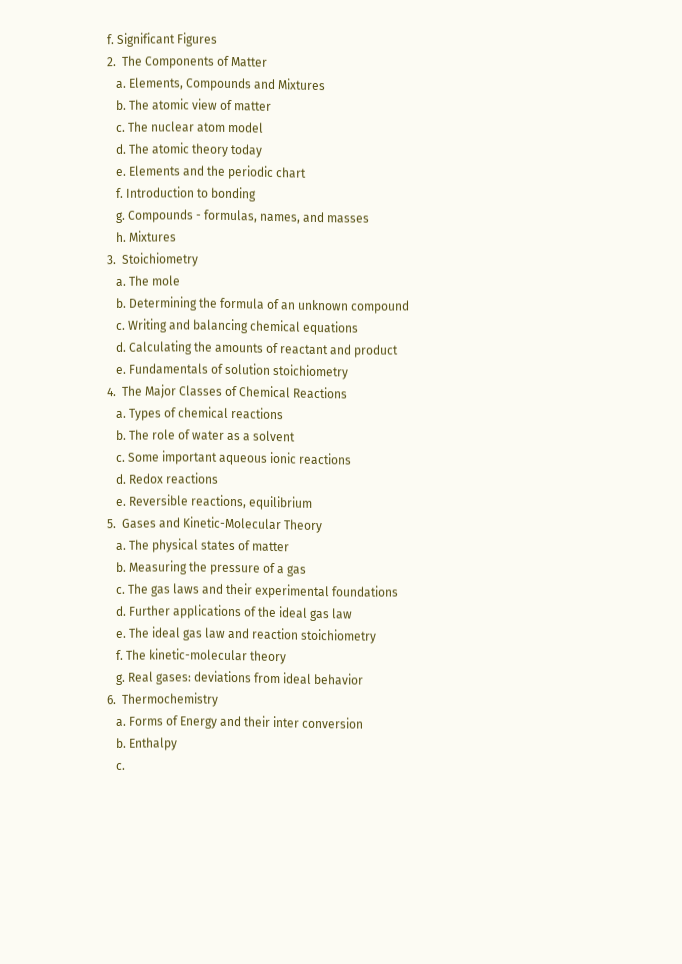f. Significant Figures
2.  The Components of Matter
   a. Elements, Compounds and Mixtures
   b. The atomic view of matter
   c. The nuclear atom model
   d. The atomic theory today
   e. Elements and the periodic chart
   f. Introduction to bonding
   g. Compounds - formulas, names, and masses
   h. Mixtures
3.  Stoichiometry
   a. The mole
   b. Determining the formula of an unknown compound
   c. Writing and balancing chemical equations
   d. Calculating the amounts of reactant and product
   e. Fundamentals of solution stoichiometry
4.  The Major Classes of Chemical Reactions
   a. Types of chemical reactions
   b. The role of water as a solvent
   c. Some important aqueous ionic reactions
   d. Redox reactions
   e. Reversible reactions, equilibrium
5.  Gases and Kinetic-Molecular Theory
   a. The physical states of matter
   b. Measuring the pressure of a gas
   c. The gas laws and their experimental foundations
   d. Further applications of the ideal gas law
   e. The ideal gas law and reaction stoichiometry
   f. The kinetic-molecular theory
   g. Real gases: deviations from ideal behavior
6.  Thermochemistry
   a. Forms of Energy and their inter conversion
   b. Enthalpy
   c.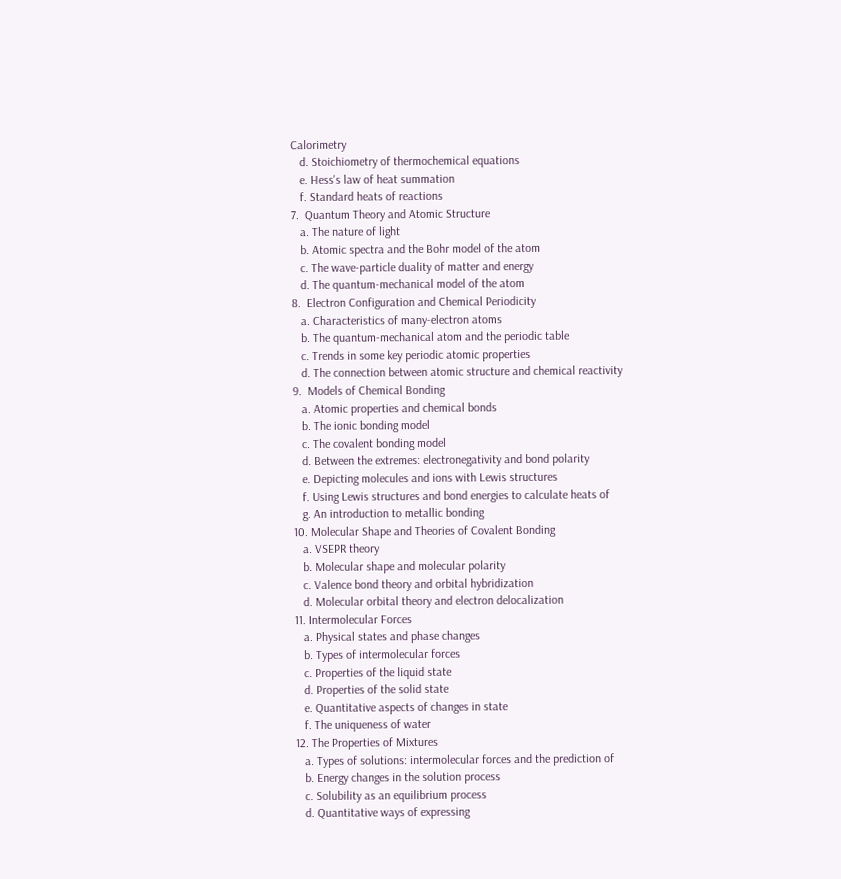Calorimetry
   d. Stoichiometry of thermochemical equations
   e. Hess's law of heat summation
   f. Standard heats of reactions
7.  Quantum Theory and Atomic Structure
   a. The nature of light
   b. Atomic spectra and the Bohr model of the atom
   c. The wave-particle duality of matter and energy
   d. The quantum-mechanical model of the atom
8.  Electron Configuration and Chemical Periodicity
   a. Characteristics of many-electron atoms
   b. The quantum-mechanical atom and the periodic table
   c. Trends in some key periodic atomic properties
   d. The connection between atomic structure and chemical reactivity
9.  Models of Chemical Bonding
   a. Atomic properties and chemical bonds
   b. The ionic bonding model
   c. The covalent bonding model
   d. Between the extremes: electronegativity and bond polarity
   e. Depicting molecules and ions with Lewis structures
   f. Using Lewis structures and bond energies to calculate heats of
   g. An introduction to metallic bonding
10. Molecular Shape and Theories of Covalent Bonding
   a. VSEPR theory
   b. Molecular shape and molecular polarity
   c. Valence bond theory and orbital hybridization
   d. Molecular orbital theory and electron delocalization
11. Intermolecular Forces
   a. Physical states and phase changes
   b. Types of intermolecular forces
   c. Properties of the liquid state
   d. Properties of the solid state
   e. Quantitative aspects of changes in state
   f. The uniqueness of water
12. The Properties of Mixtures
   a. Types of solutions: intermolecular forces and the prediction of
   b. Energy changes in the solution process
   c. Solubility as an equilibrium process
   d. Quantitative ways of expressing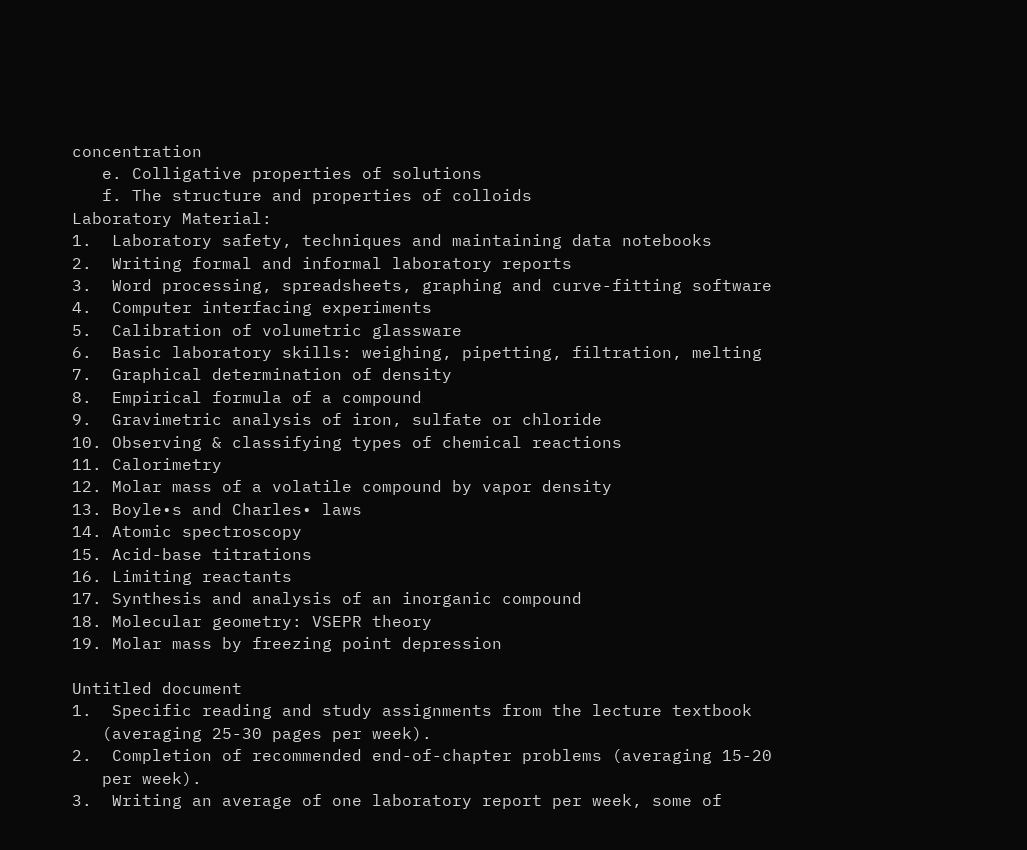concentration
   e. Colligative properties of solutions
   f. The structure and properties of colloids
Laboratory Material:
1.  Laboratory safety, techniques and maintaining data notebooks
2.  Writing formal and informal laboratory reports
3.  Word processing, spreadsheets, graphing and curve-fitting software
4.  Computer interfacing experiments
5.  Calibration of volumetric glassware
6.  Basic laboratory skills: weighing, pipetting, filtration, melting
7.  Graphical determination of density
8.  Empirical formula of a compound
9.  Gravimetric analysis of iron, sulfate or chloride
10. Observing & classifying types of chemical reactions
11. Calorimetry
12. Molar mass of a volatile compound by vapor density
13. Boyle•s and Charles• laws
14. Atomic spectroscopy
15. Acid-base titrations
16. Limiting reactants
17. Synthesis and analysis of an inorganic compound
18. Molecular geometry: VSEPR theory
19. Molar mass by freezing point depression

Untitled document
1.  Specific reading and study assignments from the lecture textbook
   (averaging 25-30 pages per week).
2.  Completion of recommended end-of-chapter problems (averaging 15-20
   per week).
3.  Writing an average of one laboratory report per week, some of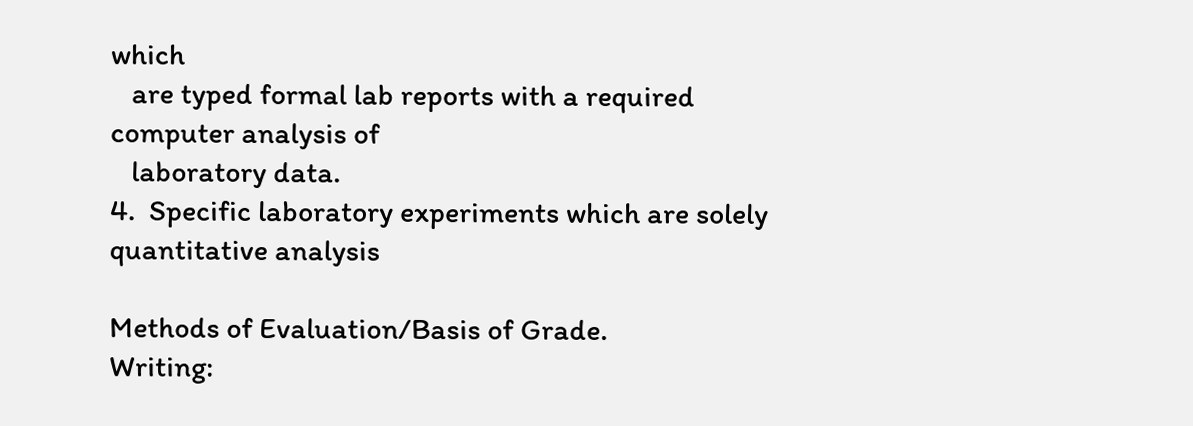which
   are typed formal lab reports with a required computer analysis of
   laboratory data.
4.  Specific laboratory experiments which are solely quantitative analysis

Methods of Evaluation/Basis of Grade.
Writing: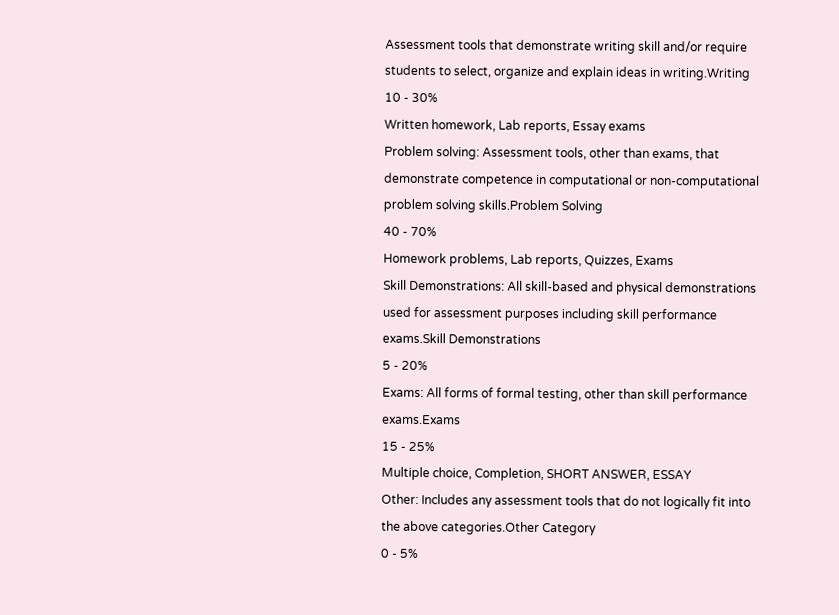Assessment tools that demonstrate writing skill and/or require students to select, organize and explain ideas in writing.Writing
10 - 30%
Written homework, Lab reports, Essay exams
Problem solving: Assessment tools, other than exams, that demonstrate competence in computational or non-computational problem solving skills.Problem Solving
40 - 70%
Homework problems, Lab reports, Quizzes, Exams
Skill Demonstrations: All skill-based and physical demonstrations used for assessment purposes including skill performance exams.Skill Demonstrations
5 - 20%
Exams: All forms of formal testing, other than skill performance exams.Exams
15 - 25%
Multiple choice, Completion, SHORT ANSWER, ESSAY
Other: Includes any assessment tools that do not logically fit into the above categories.Other Category
0 - 5%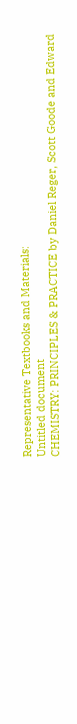Representative Textbooks and Materials:
Untitled document
CHEMISTRY: PRINCIPLES & PRACTICE by Daniel Reger, Scott Goode and Edward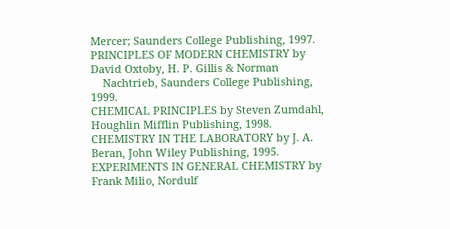Mercer; Saunders College Publishing, 1997.
PRINCIPLES OF MODERN CHEMISTRY by David Oxtoby, H. P. Gillis & Norman
    Nachtrieb, Saunders College Publishing, 1999.
CHEMICAL PRINCIPLES by Steven Zumdahl, Houghlin Mifflin Publishing, 1998.
CHEMISTRY IN THE LABORATORY by J. A. Beran, John Wiley Publishing, 1995.
EXPERIMENTS IN GENERAL CHEMISTRY by Frank Milio, Nordulf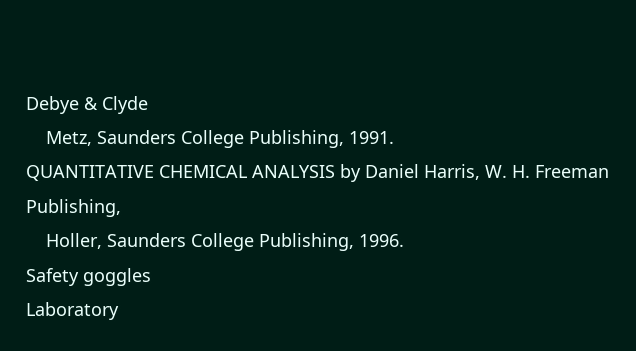Debye & Clyde
    Metz, Saunders College Publishing, 1991.
QUANTITATIVE CHEMICAL ANALYSIS by Daniel Harris, W. H. Freeman Publishing,
    Holler, Saunders College Publishing, 1996.
Safety goggles
Laboratory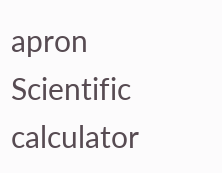apron
Scientific calculator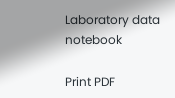Laboratory data notebook

Print PDF